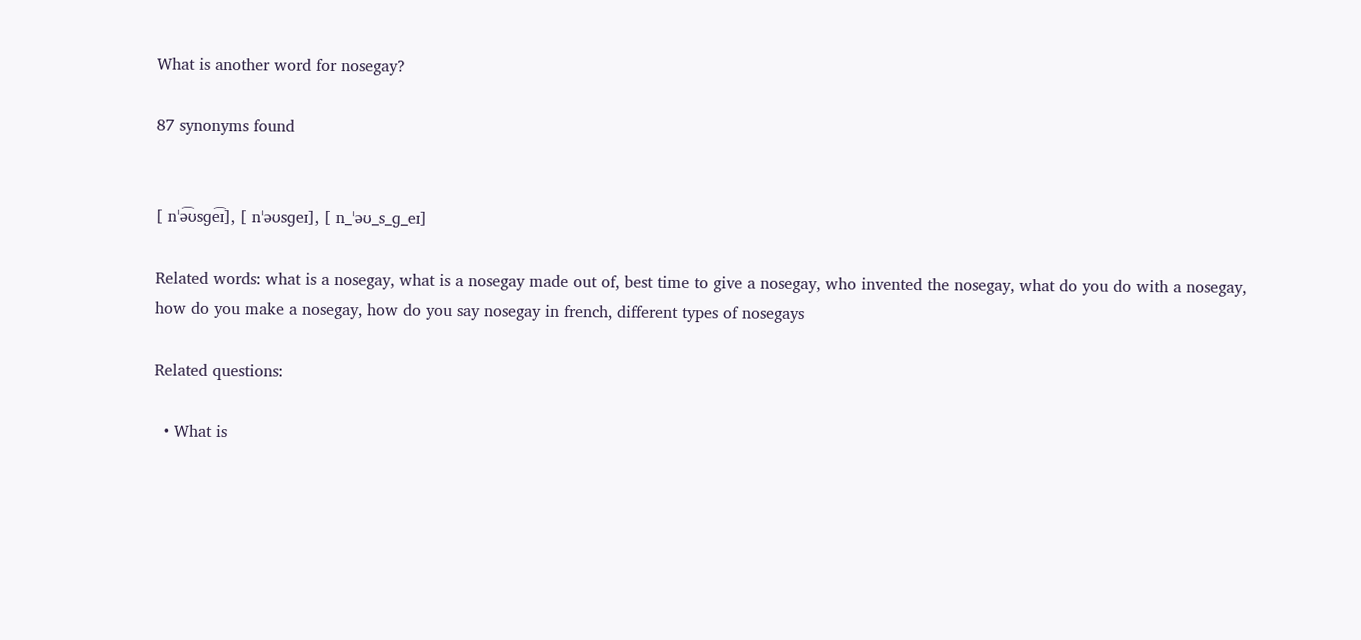What is another word for nosegay?

87 synonyms found


[ nˈə͡ʊsɡe͡ɪ], [ nˈəʊsɡeɪ], [ n_ˈəʊ_s_ɡ_eɪ]

Related words: what is a nosegay, what is a nosegay made out of, best time to give a nosegay, who invented the nosegay, what do you do with a nosegay, how do you make a nosegay, how do you say nosegay in french, different types of nosegays

Related questions:

  • What is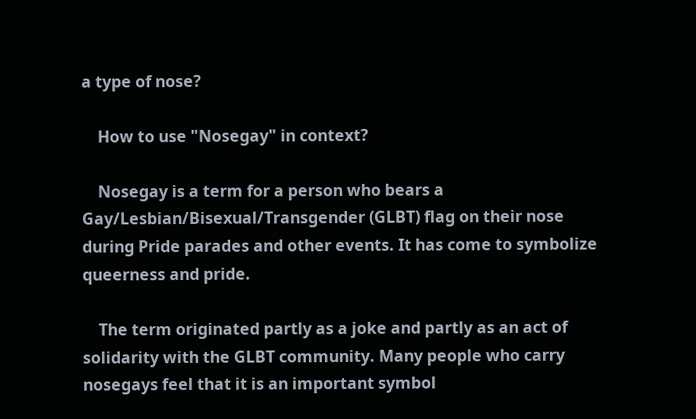a type of nose?

    How to use "Nosegay" in context?

    Nosegay is a term for a person who bears a Gay/Lesbian/Bisexual/Transgender (GLBT) flag on their nose during Pride parades and other events. It has come to symbolize queerness and pride.

    The term originated partly as a joke and partly as an act of solidarity with the GLBT community. Many people who carry nosegays feel that it is an important symbol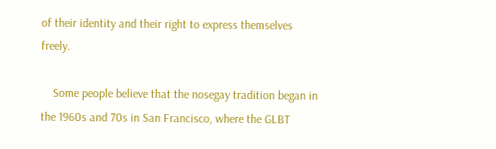of their identity and their right to express themselves freely.

    Some people believe that the nosegay tradition began in the 1960s and 70s in San Francisco, where the GLBT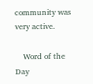community was very active.

    Word of the Day